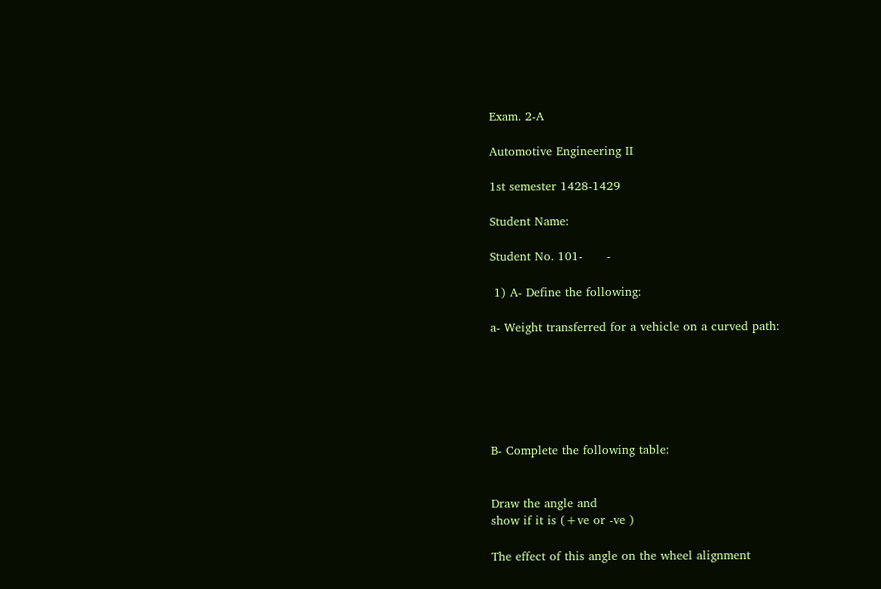Exam. 2-A

Automotive Engineering II

1st semester 1428-1429

Student Name:

Student No. 101-      -

 1) A- Define the following:

a- Weight transferred for a vehicle on a curved path:






B- Complete the following table:


Draw the angle and
show if it is (+ve or -ve )

The effect of this angle on the wheel alignment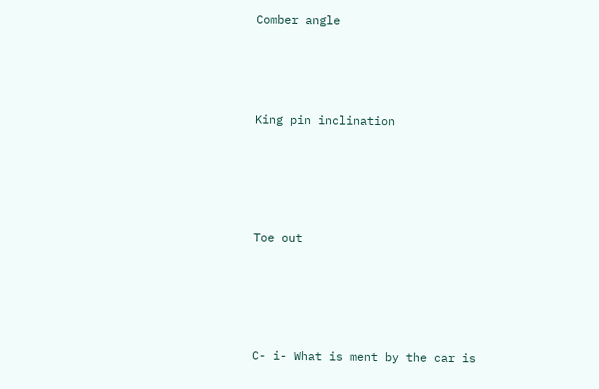Comber angle





King pin inclination






Toe out






C- i- What is ment by the car is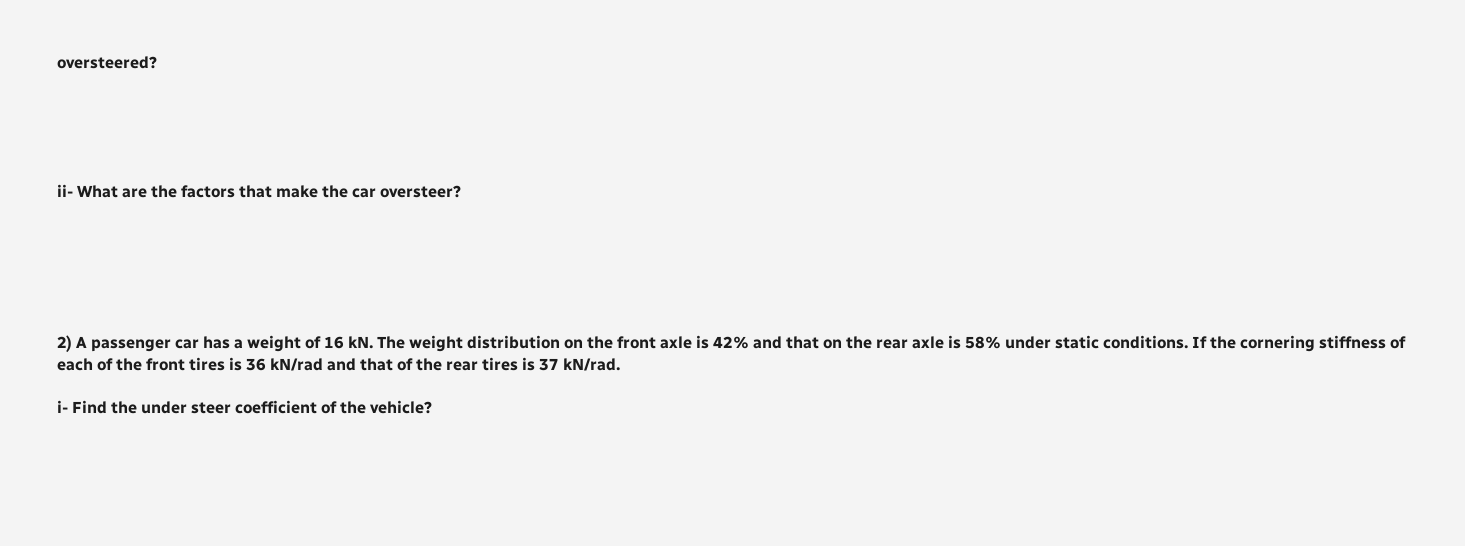oversteered?





ii- What are the factors that make the car oversteer?






2) A passenger car has a weight of 16 kN. The weight distribution on the front axle is 42% and that on the rear axle is 58% under static conditions. If the cornering stiffness of each of the front tires is 36 kN/rad and that of the rear tires is 37 kN/rad.

i- Find the under steer coefficient of the vehicle?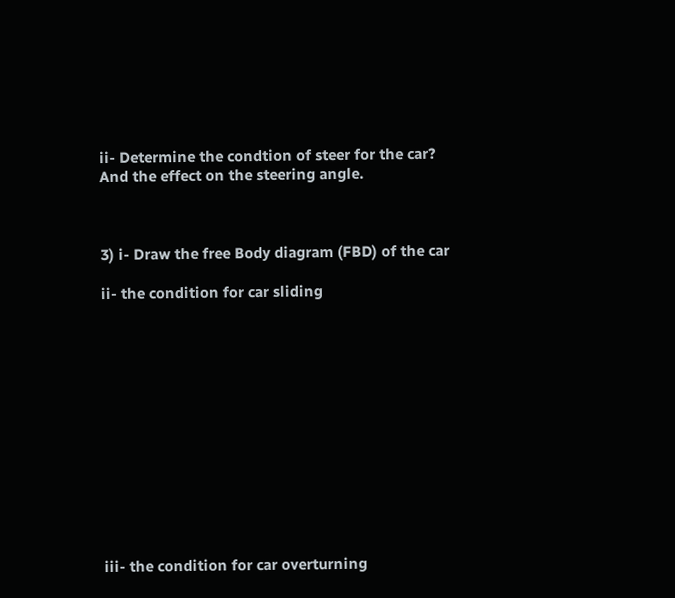ii- Determine the condtion of steer for the car? And the effect on the steering angle.



3) i- Draw the free Body diagram (FBD) of the car

ii- the condition for car sliding













iii- the condition for car overturning